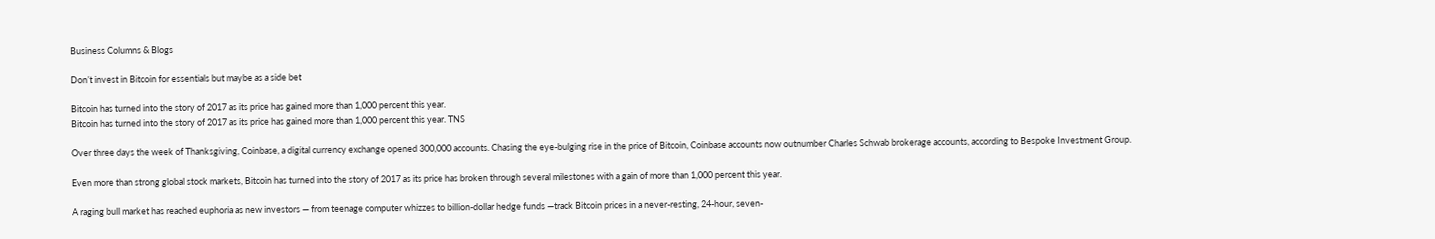Business Columns & Blogs

Don’t invest in Bitcoin for essentials but maybe as a side bet

Bitcoin has turned into the story of 2017 as its price has gained more than 1,000 percent this year.
Bitcoin has turned into the story of 2017 as its price has gained more than 1,000 percent this year. TNS

Over three days the week of Thanksgiving, Coinbase, a digital currency exchange opened 300,000 accounts. Chasing the eye-bulging rise in the price of Bitcoin, Coinbase accounts now outnumber Charles Schwab brokerage accounts, according to Bespoke Investment Group.

Even more than strong global stock markets, Bitcoin has turned into the story of 2017 as its price has broken through several milestones with a gain of more than 1,000 percent this year.

A raging bull market has reached euphoria as new investors — from teenage computer whizzes to billion-dollar hedge funds —track Bitcoin prices in a never-resting, 24-hour, seven-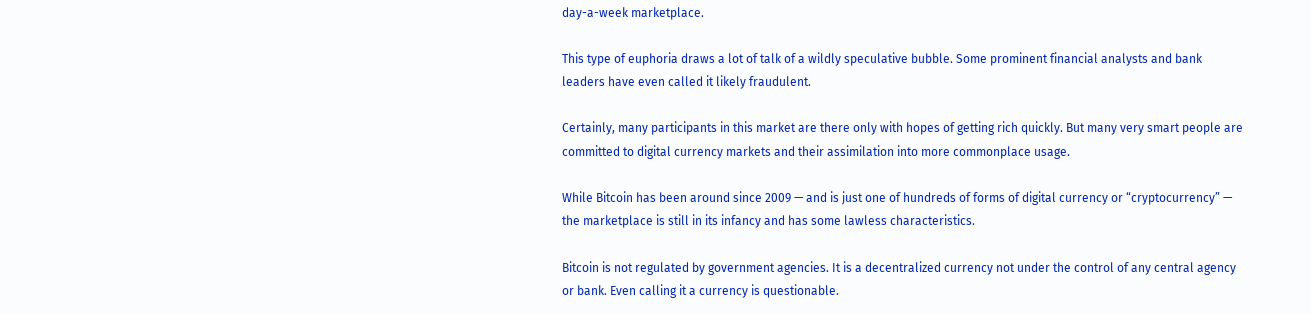day-a-week marketplace.

This type of euphoria draws a lot of talk of a wildly speculative bubble. Some prominent financial analysts and bank leaders have even called it likely fraudulent.

Certainly, many participants in this market are there only with hopes of getting rich quickly. But many very smart people are committed to digital currency markets and their assimilation into more commonplace usage.

While Bitcoin has been around since 2009 — and is just one of hundreds of forms of digital currency or “cryptocurrency” — the marketplace is still in its infancy and has some lawless characteristics.

Bitcoin is not regulated by government agencies. It is a decentralized currency not under the control of any central agency or bank. Even calling it a currency is questionable.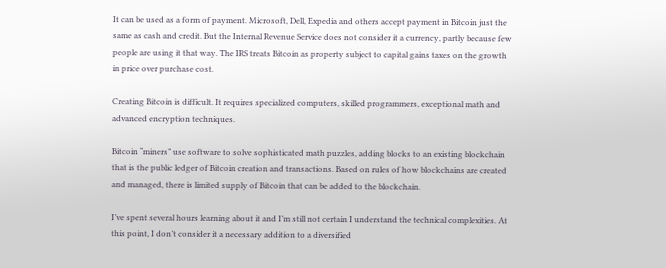It can be used as a form of payment. Microsoft, Dell, Expedia and others accept payment in Bitcoin just the same as cash and credit. But the Internal Revenue Service does not consider it a currency, partly because few people are using it that way. The IRS treats Bitcoin as property subject to capital gains taxes on the growth in price over purchase cost.

Creating Bitcoin is difficult. It requires specialized computers, skilled programmers, exceptional math and advanced encryption techniques.

Bitcoin “miners” use software to solve sophisticated math puzzles, adding blocks to an existing blockchain that is the public ledger of Bitcoin creation and transactions. Based on rules of how blockchains are created and managed, there is limited supply of Bitcoin that can be added to the blockchain.

I’ve spent several hours learning about it and I’m still not certain I understand the technical complexities. At this point, I don’t consider it a necessary addition to a diversified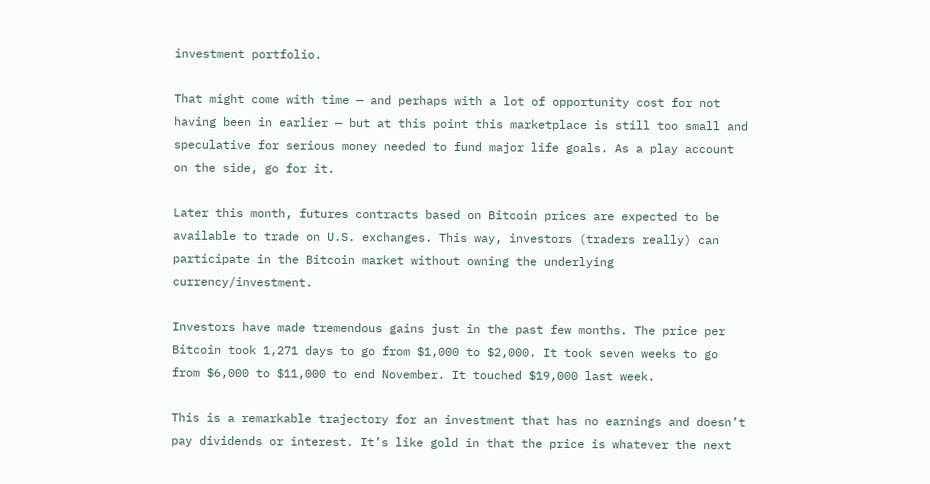investment portfolio.

That might come with time — and perhaps with a lot of opportunity cost for not having been in earlier — but at this point this marketplace is still too small and speculative for serious money needed to fund major life goals. As a play account on the side, go for it.

Later this month, futures contracts based on Bitcoin prices are expected to be available to trade on U.S. exchanges. This way, investors (traders really) can participate in the Bitcoin market without owning the underlying currency/investment.

Investors have made tremendous gains just in the past few months. The price per Bitcoin took 1,271 days to go from $1,000 to $2,000. It took seven weeks to go from $6,000 to $11,000 to end November. It touched $19,000 last week.

This is a remarkable trajectory for an investment that has no earnings and doesn’t pay dividends or interest. It’s like gold in that the price is whatever the next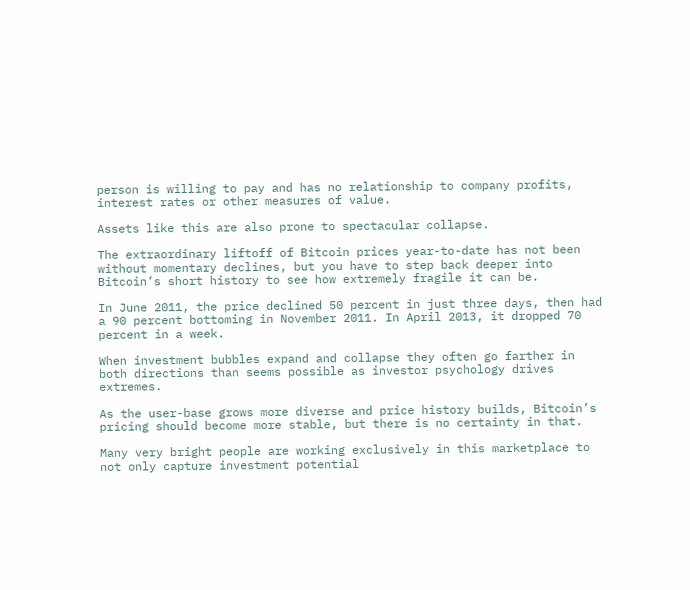person is willing to pay and has no relationship to company profits, interest rates or other measures of value.

Assets like this are also prone to spectacular collapse.

The extraordinary liftoff of Bitcoin prices year-to-date has not been without momentary declines, but you have to step back deeper into Bitcoin’s short history to see how extremely fragile it can be.

In June 2011, the price declined 50 percent in just three days, then had a 90 percent bottoming in November 2011. In April 2013, it dropped 70 percent in a week.

When investment bubbles expand and collapse they often go farther in both directions than seems possible as investor psychology drives extremes.

As the user-base grows more diverse and price history builds, Bitcoin’s pricing should become more stable, but there is no certainty in that.

Many very bright people are working exclusively in this marketplace to not only capture investment potential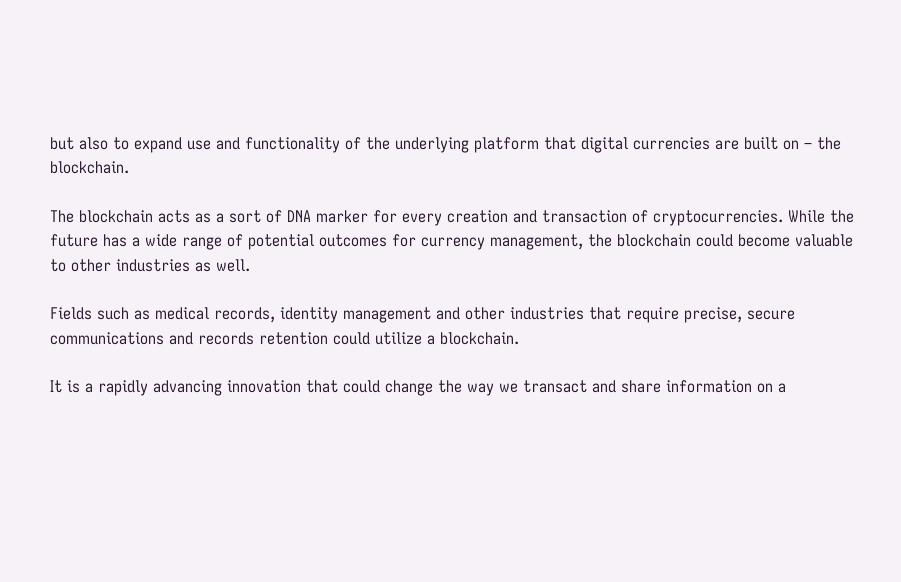but also to expand use and functionality of the underlying platform that digital currencies are built on – the blockchain.

The blockchain acts as a sort of DNA marker for every creation and transaction of cryptocurrencies. While the future has a wide range of potential outcomes for currency management, the blockchain could become valuable to other industries as well.

Fields such as medical records, identity management and other industries that require precise, secure communications and records retention could utilize a blockchain.

It is a rapidly advancing innovation that could change the way we transact and share information on a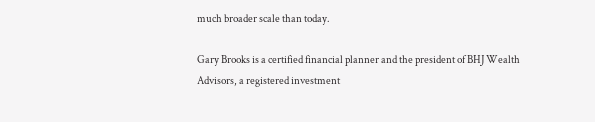much broader scale than today.

Gary Brooks is a certified financial planner and the president of BHJ Wealth Advisors, a registered investment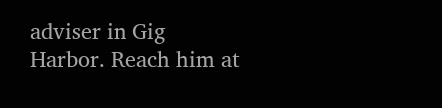adviser in Gig Harbor. Reach him at